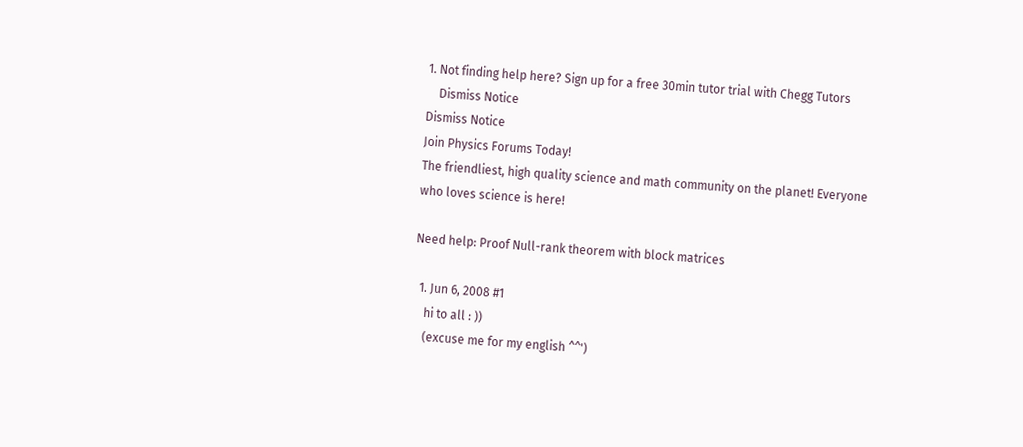1. Not finding help here? Sign up for a free 30min tutor trial with Chegg Tutors
    Dismiss Notice
Dismiss Notice
Join Physics Forums Today!
The friendliest, high quality science and math community on the planet! Everyone who loves science is here!

Need help: Proof Null-rank theorem with block matrices

  1. Jun 6, 2008 #1
    hi to all : ))
    (excuse me for my english ^^')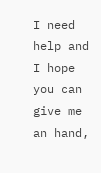I need help and I hope you can give me an hand,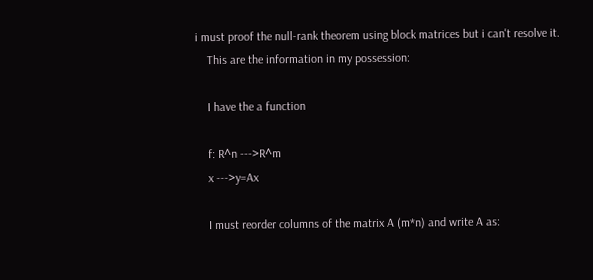i must proof the null-rank theorem using block matrices but i can't resolve it.
    This are the information in my possession:

    I have the a function

    f: R^n --->R^m
    x --->y=Ax

    I must reorder columns of the matrix A (m*n) and write A as: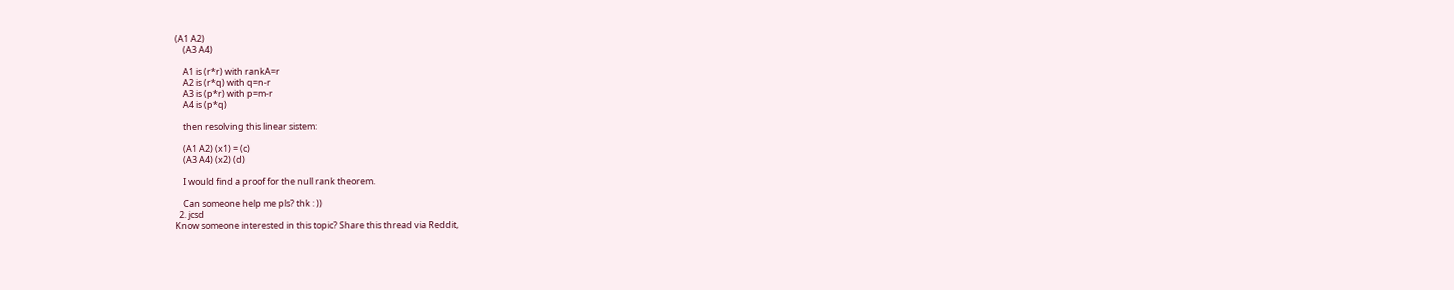(A1 A2)
    (A3 A4)

    A1 is (r*r) with rankA=r
    A2 is (r*q) with q=n-r
    A3 is (p*r) with p=m-r
    A4 is (p*q)

    then resolving this linear sistem:

    (A1 A2) (x1) = (c)
    (A3 A4) (x2) (d)

    I would find a proof for the null rank theorem.

    Can someone help me pls? thk : ))
  2. jcsd
Know someone interested in this topic? Share this thread via Reddit,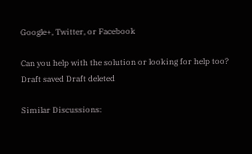Google+, Twitter, or Facebook

Can you help with the solution or looking for help too?
Draft saved Draft deleted

Similar Discussions: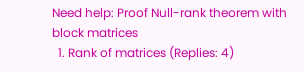Need help: Proof Null-rank theorem with block matrices
  1. Rank of matrices (Replies: 4)